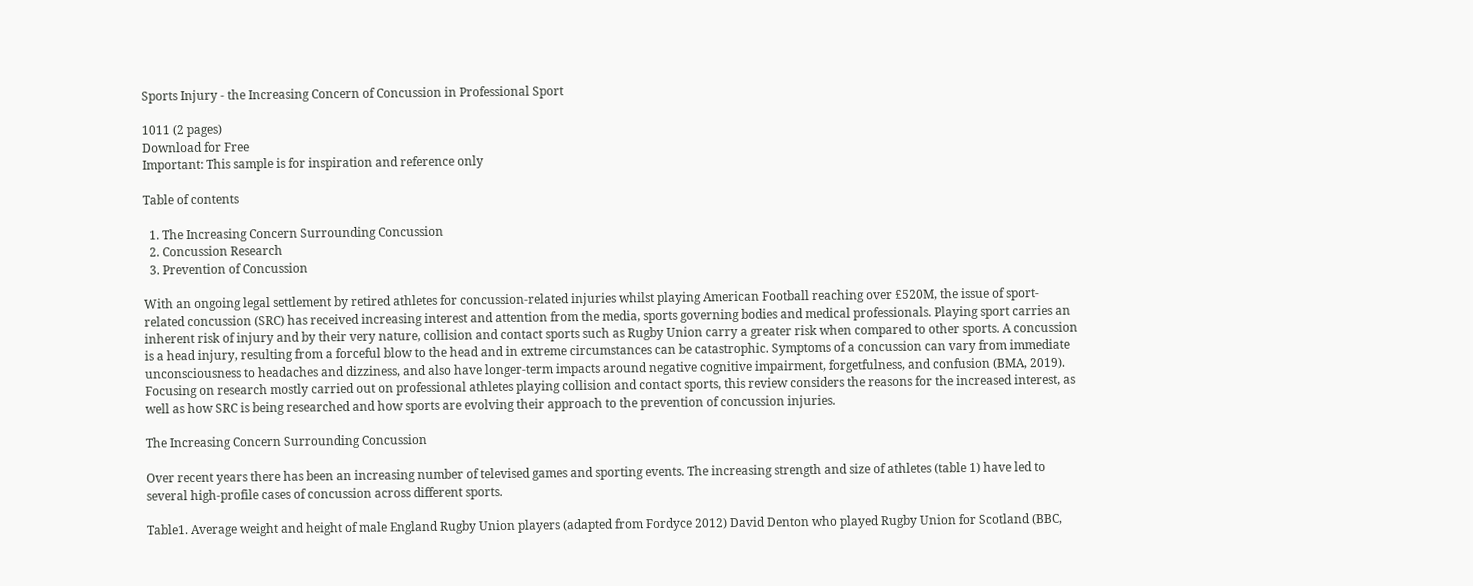Sports Injury - the Increasing Concern of Concussion in Professional Sport

1011 (2 pages)
Download for Free
Important: This sample is for inspiration and reference only

Table of contents

  1. The Increasing Concern Surrounding Concussion
  2. Concussion Research
  3. Prevention of Concussion

With an ongoing legal settlement by retired athletes for concussion-related injuries whilst playing American Football reaching over £520M, the issue of sport-related concussion (SRC) has received increasing interest and attention from the media, sports governing bodies and medical professionals. Playing sport carries an inherent risk of injury and by their very nature, collision and contact sports such as Rugby Union carry a greater risk when compared to other sports. A concussion is a head injury, resulting from a forceful blow to the head and in extreme circumstances can be catastrophic. Symptoms of a concussion can vary from immediate unconsciousness to headaches and dizziness, and also have longer-term impacts around negative cognitive impairment, forgetfulness, and confusion (BMA, 2019). Focusing on research mostly carried out on professional athletes playing collision and contact sports, this review considers the reasons for the increased interest, as well as how SRC is being researched and how sports are evolving their approach to the prevention of concussion injuries.

The Increasing Concern Surrounding Concussion

Over recent years there has been an increasing number of televised games and sporting events. The increasing strength and size of athletes (table 1) have led to several high-profile cases of concussion across different sports.

Table1. Average weight and height of male England Rugby Union players (adapted from Fordyce 2012) David Denton who played Rugby Union for Scotland (BBC,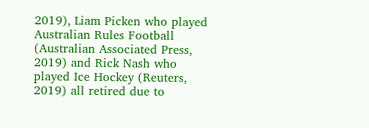2019), Liam Picken who played Australian Rules Football (Australian Associated Press, 2019) and Rick Nash who played Ice Hockey (Reuters, 2019) all retired due to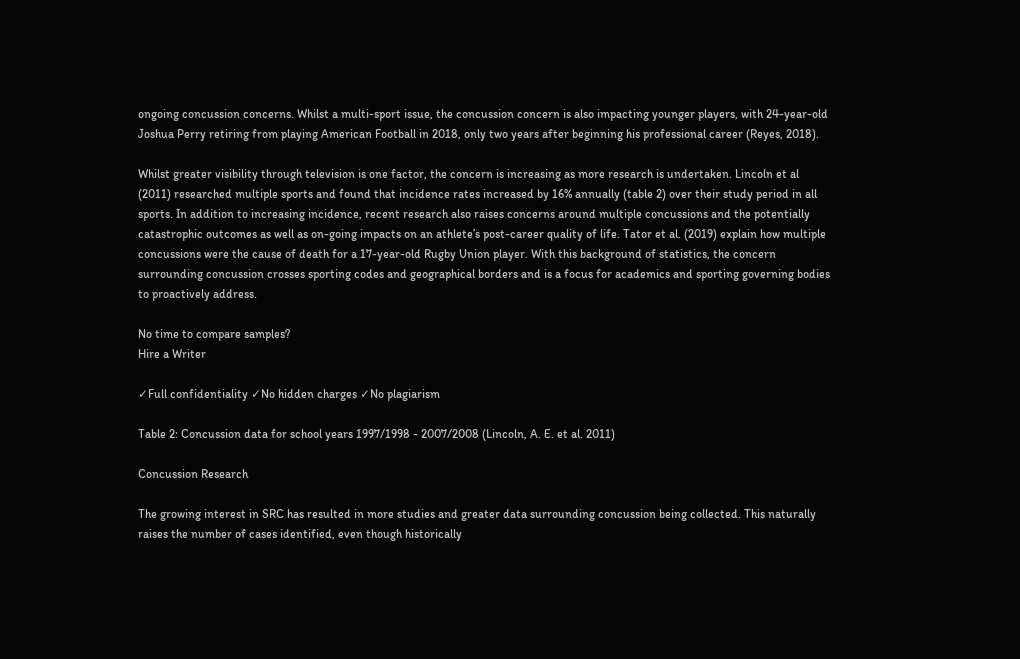ongoing concussion concerns. Whilst a multi-sport issue, the concussion concern is also impacting younger players, with 24-year-old Joshua Perry retiring from playing American Football in 2018, only two years after beginning his professional career (Reyes, 2018).

Whilst greater visibility through television is one factor, the concern is increasing as more research is undertaken. Lincoln et al (2011) researched multiple sports and found that incidence rates increased by 16% annually (table 2) over their study period in all sports. In addition to increasing incidence, recent research also raises concerns around multiple concussions and the potentially catastrophic outcomes as well as on-going impacts on an athlete’s post-career quality of life. Tator et al. (2019) explain how multiple concussions were the cause of death for a 17-year-old Rugby Union player. With this background of statistics, the concern surrounding concussion crosses sporting codes and geographical borders and is a focus for academics and sporting governing bodies to proactively address.

No time to compare samples?
Hire a Writer

✓Full confidentiality ✓No hidden charges ✓No plagiarism

Table 2: Concussion data for school years 1997/1998 - 2007/2008 (Lincoln, A. E. et al. 2011)

Concussion Research

The growing interest in SRC has resulted in more studies and greater data surrounding concussion being collected. This naturally raises the number of cases identified, even though historically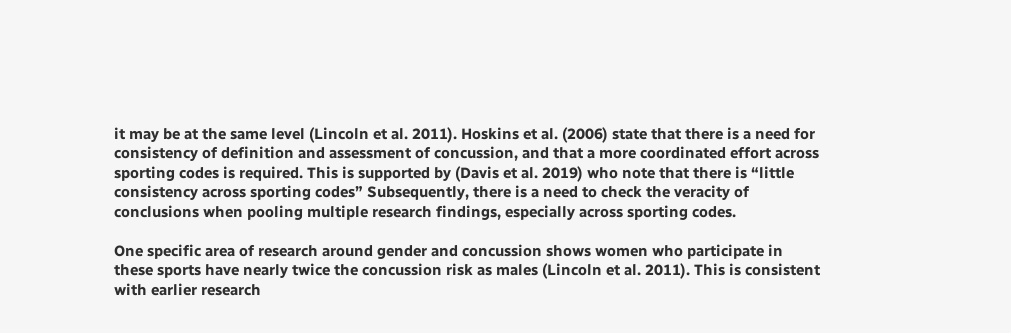it may be at the same level (Lincoln et al. 2011). Hoskins et al. (2006) state that there is a need for consistency of definition and assessment of concussion, and that a more coordinated effort across sporting codes is required. This is supported by (Davis et al. 2019) who note that there is “little consistency across sporting codes” Subsequently, there is a need to check the veracity of conclusions when pooling multiple research findings, especially across sporting codes.

One specific area of research around gender and concussion shows women who participate in these sports have nearly twice the concussion risk as males (Lincoln et al. 2011). This is consistent with earlier research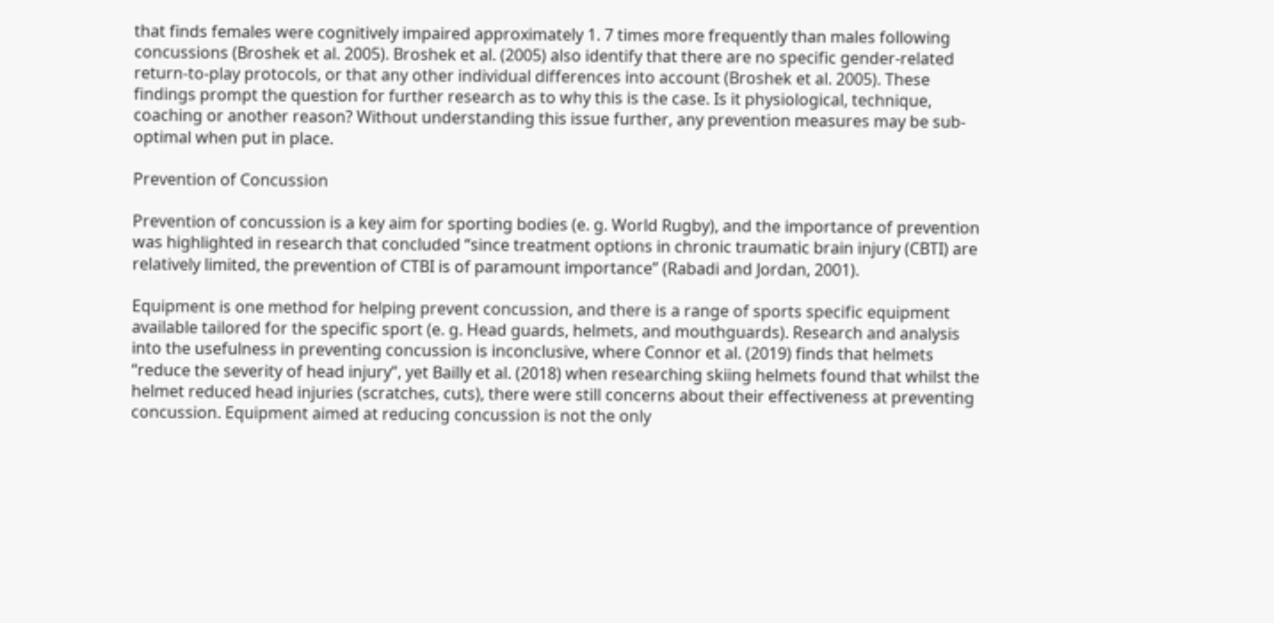that finds females were cognitively impaired approximately 1. 7 times more frequently than males following concussions (Broshek et al. 2005). Broshek et al. (2005) also identify that there are no specific gender-related return-to-play protocols, or that any other individual differences into account (Broshek et al. 2005). These findings prompt the question for further research as to why this is the case. Is it physiological, technique, coaching or another reason? Without understanding this issue further, any prevention measures may be sub-optimal when put in place.

Prevention of Concussion

Prevention of concussion is a key aim for sporting bodies (e. g. World Rugby), and the importance of prevention was highlighted in research that concluded “since treatment options in chronic traumatic brain injury (CBTI) are relatively limited, the prevention of CTBI is of paramount importance” (Rabadi and Jordan, 2001).

Equipment is one method for helping prevent concussion, and there is a range of sports specific equipment available tailored for the specific sport (e. g. Head guards, helmets, and mouthguards). Research and analysis into the usefulness in preventing concussion is inconclusive, where Connor et al. (2019) finds that helmets “reduce the severity of head injury”, yet Bailly et al. (2018) when researching skiing helmets found that whilst the helmet reduced head injuries (scratches, cuts), there were still concerns about their effectiveness at preventing concussion. Equipment aimed at reducing concussion is not the only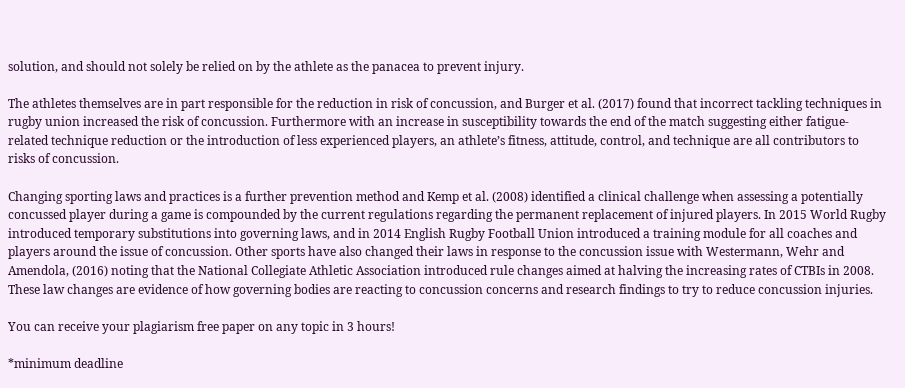solution, and should not solely be relied on by the athlete as the panacea to prevent injury.

The athletes themselves are in part responsible for the reduction in risk of concussion, and Burger et al. (2017) found that incorrect tackling techniques in rugby union increased the risk of concussion. Furthermore with an increase in susceptibility towards the end of the match suggesting either fatigue-related technique reduction or the introduction of less experienced players, an athlete’s fitness, attitude, control, and technique are all contributors to risks of concussion.

Changing sporting laws and practices is a further prevention method and Kemp et al. (2008) identified a clinical challenge when assessing a potentially concussed player during a game is compounded by the current regulations regarding the permanent replacement of injured players. In 2015 World Rugby introduced temporary substitutions into governing laws, and in 2014 English Rugby Football Union introduced a training module for all coaches and players around the issue of concussion. Other sports have also changed their laws in response to the concussion issue with Westermann, Wehr and Amendola, (2016) noting that the National Collegiate Athletic Association introduced rule changes aimed at halving the increasing rates of CTBIs in 2008. These law changes are evidence of how governing bodies are reacting to concussion concerns and research findings to try to reduce concussion injuries.

You can receive your plagiarism free paper on any topic in 3 hours!

*minimum deadline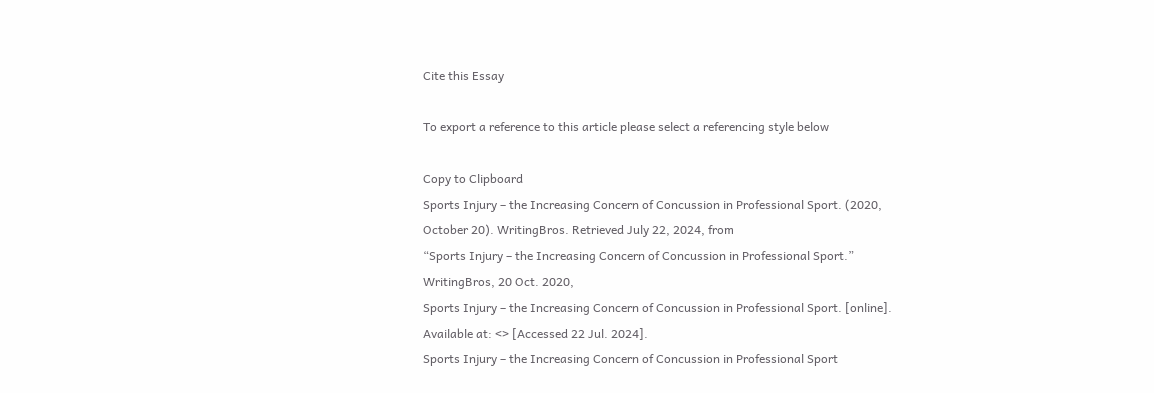Cite this Essay

To export a reference to this article please select a referencing style below

Copy to Clipboard
Sports Injury – the Increasing Concern of Concussion in Professional Sport. (2020, October 20). WritingBros. Retrieved July 22, 2024, from
“Sports Injury – the Increasing Concern of Concussion in Professional Sport.” WritingBros, 20 Oct. 2020,
Sports Injury – the Increasing Concern of Concussion in Professional Sport. [online]. Available at: <> [Accessed 22 Jul. 2024].
Sports Injury – the Increasing Concern of Concussion in Professional Sport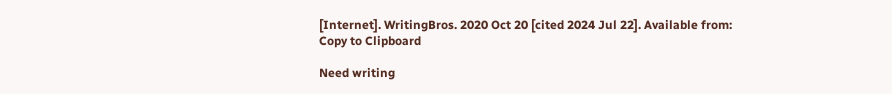[Internet]. WritingBros. 2020 Oct 20 [cited 2024 Jul 22]. Available from:
Copy to Clipboard

Need writing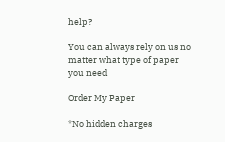help?

You can always rely on us no matter what type of paper you need

Order My Paper

*No hidden charges